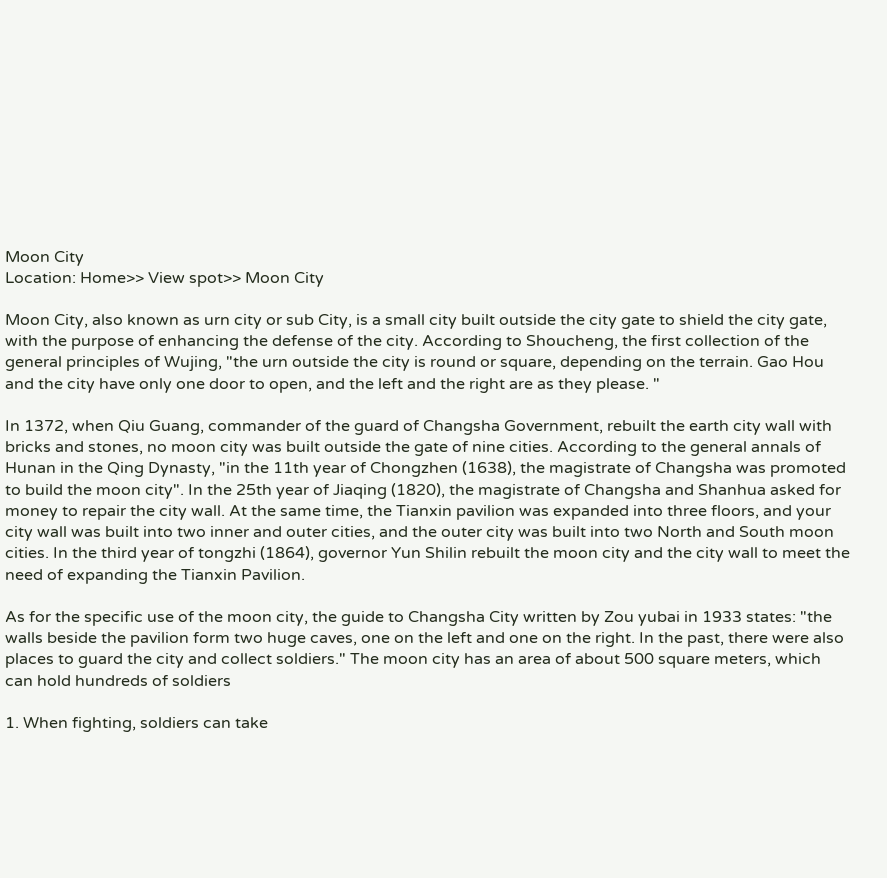Moon City
Location: Home>> View spot>> Moon City

Moon City, also known as urn city or sub City, is a small city built outside the city gate to shield the city gate, with the purpose of enhancing the defense of the city. According to Shoucheng, the first collection of the general principles of Wujing, "the urn outside the city is round or square, depending on the terrain. Gao Hou and the city have only one door to open, and the left and the right are as they please. "

In 1372, when Qiu Guang, commander of the guard of Changsha Government, rebuilt the earth city wall with bricks and stones, no moon city was built outside the gate of nine cities. According to the general annals of Hunan in the Qing Dynasty, "in the 11th year of Chongzhen (1638), the magistrate of Changsha was promoted to build the moon city". In the 25th year of Jiaqing (1820), the magistrate of Changsha and Shanhua asked for money to repair the city wall. At the same time, the Tianxin pavilion was expanded into three floors, and your city wall was built into two inner and outer cities, and the outer city was built into two North and South moon cities. In the third year of tongzhi (1864), governor Yun Shilin rebuilt the moon city and the city wall to meet the need of expanding the Tianxin Pavilion.

As for the specific use of the moon city, the guide to Changsha City written by Zou yubai in 1933 states: "the walls beside the pavilion form two huge caves, one on the left and one on the right. In the past, there were also places to guard the city and collect soldiers." The moon city has an area of about 500 square meters, which can hold hundreds of soldiers

1. When fighting, soldiers can take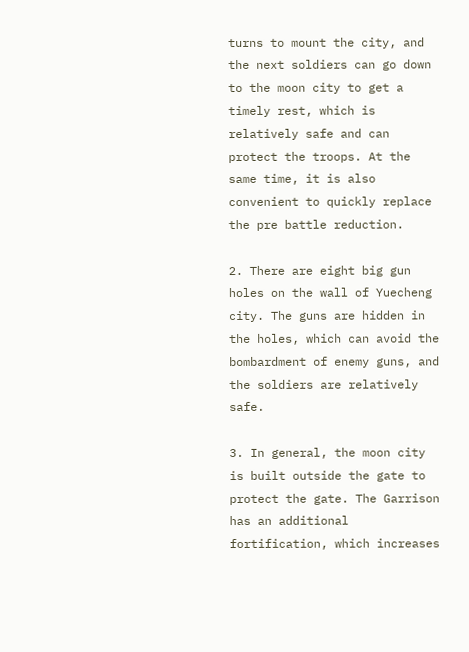turns to mount the city, and the next soldiers can go down to the moon city to get a timely rest, which is relatively safe and can protect the troops. At the same time, it is also convenient to quickly replace the pre battle reduction.

2. There are eight big gun holes on the wall of Yuecheng city. The guns are hidden in the holes, which can avoid the bombardment of enemy guns, and the soldiers are relatively safe.

3. In general, the moon city is built outside the gate to protect the gate. The Garrison has an additional fortification, which increases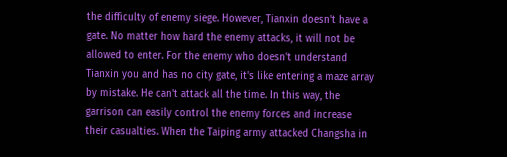the difficulty of enemy siege. However, Tianxin doesn't have a gate. No matter how hard the enemy attacks, it will not be allowed to enter. For the enemy who doesn't understand Tianxin you and has no city gate, it's like entering a maze array by mistake. He can't attack all the time. In this way, the garrison can easily control the enemy forces and increase their casualties. When the Taiping army attacked Changsha in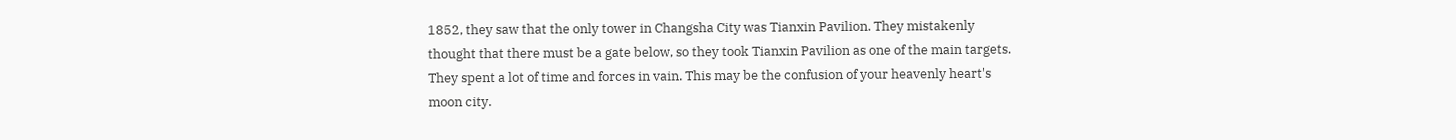1852, they saw that the only tower in Changsha City was Tianxin Pavilion. They mistakenly thought that there must be a gate below, so they took Tianxin Pavilion as one of the main targets. They spent a lot of time and forces in vain. This may be the confusion of your heavenly heart's moon city.